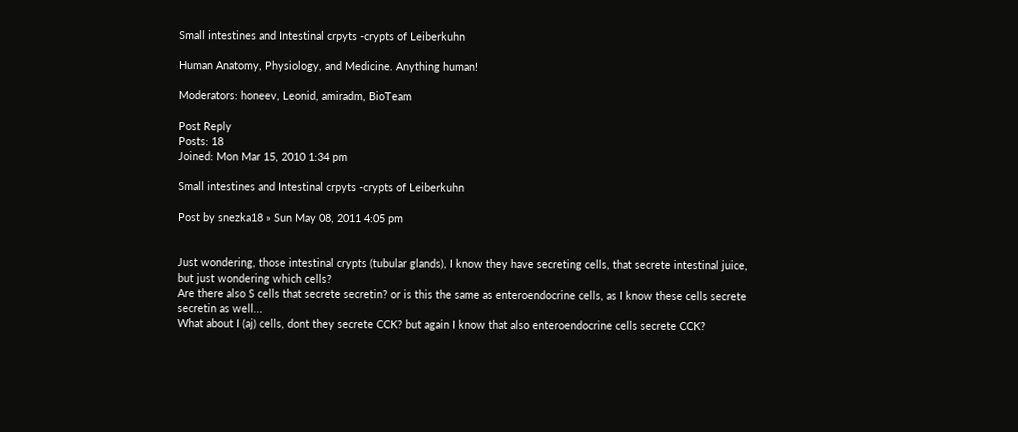Small intestines and Intestinal crpyts -crypts of Leiberkuhn

Human Anatomy, Physiology, and Medicine. Anything human!

Moderators: honeev, Leonid, amiradm, BioTeam

Post Reply
Posts: 18
Joined: Mon Mar 15, 2010 1:34 pm

Small intestines and Intestinal crpyts -crypts of Leiberkuhn

Post by snezka18 » Sun May 08, 2011 4:05 pm


Just wondering, those intestinal crypts (tubular glands), I know they have secreting cells, that secrete intestinal juice, but just wondering which cells?
Are there also S cells that secrete secretin? or is this the same as enteroendocrine cells, as I know these cells secrete secretin as well...
What about I (aj) cells, dont they secrete CCK? but again I know that also enteroendocrine cells secrete CCK?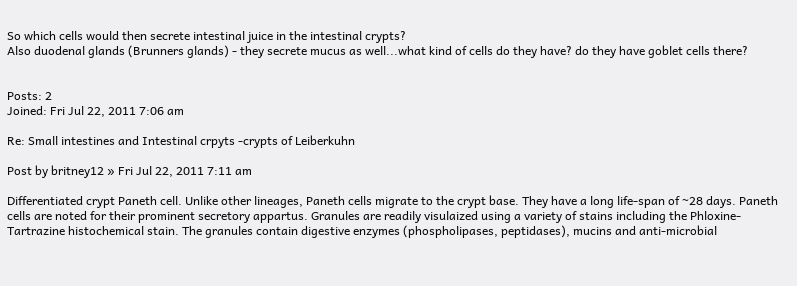So which cells would then secrete intestinal juice in the intestinal crypts?
Also duodenal glands (Brunners glands) - they secrete mucus as well...what kind of cells do they have? do they have goblet cells there?


Posts: 2
Joined: Fri Jul 22, 2011 7:06 am

Re: Small intestines and Intestinal crpyts -crypts of Leiberkuhn

Post by britney12 » Fri Jul 22, 2011 7:11 am

Differentiated crypt Paneth cell. Unlike other lineages, Paneth cells migrate to the crypt base. They have a long life-span of ~28 days. Paneth cells are noted for their prominent secretory appartus. Granules are readily visulaized using a variety of stains including the Phloxine-Tartrazine histochemical stain. The granules contain digestive enzymes (phospholipases, peptidases), mucins and anti-microbial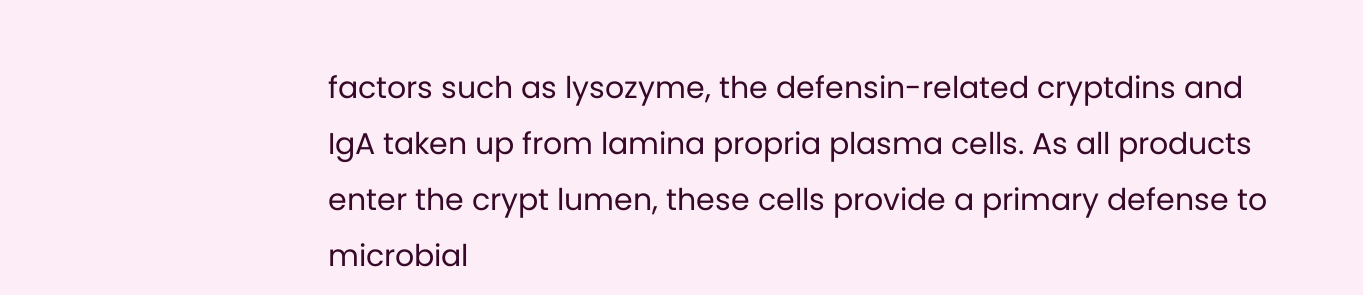factors such as lysozyme, the defensin-related cryptdins and IgA taken up from lamina propria plasma cells. As all products enter the crypt lumen, these cells provide a primary defense to microbial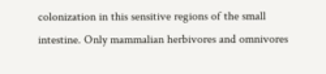colonization in this sensitive regions of the small intestine. Only mammalian herbivores and omnivores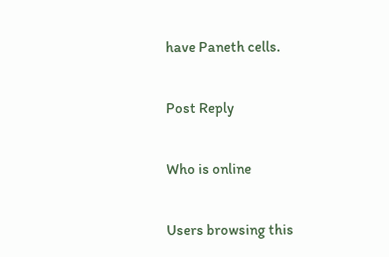have Paneth cells.

Post Reply

Who is online

Users browsing this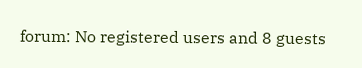forum: No registered users and 8 guests